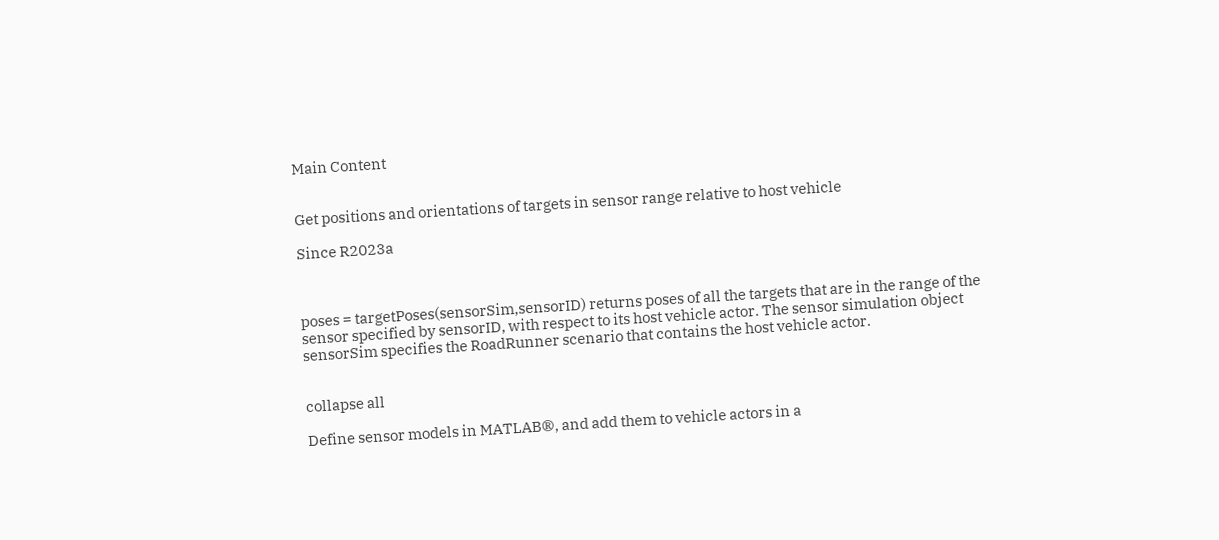Main Content


Get positions and orientations of targets in sensor range relative to host vehicle

Since R2023a



poses = targetPoses(sensorSim,sensorID) returns poses of all the targets that are in the range of the sensor specified by sensorID, with respect to its host vehicle actor. The sensor simulation object sensorSim specifies the RoadRunner scenario that contains the host vehicle actor.


collapse all

Define sensor models in MATLAB®, and add them to vehicle actors in a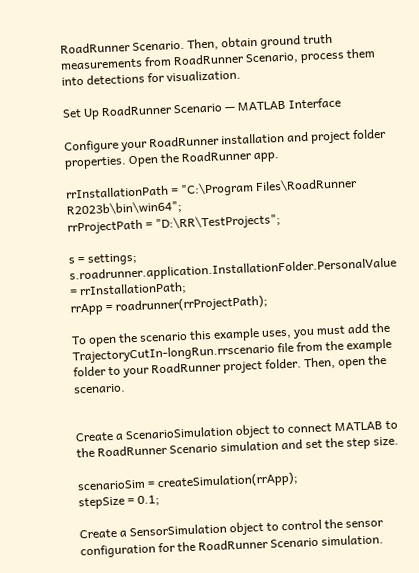RoadRunner Scenario. Then, obtain ground truth measurements from RoadRunner Scenario, process them into detections for visualization.

Set Up RoadRunner Scenario — MATLAB Interface

Configure your RoadRunner installation and project folder properties. Open the RoadRunner app.

rrInstallationPath = "C:\Program Files\RoadRunner R2023b\bin\win64";
rrProjectPath = "D:\RR\TestProjects";

s = settings;
s.roadrunner.application.InstallationFolder.PersonalValue = rrInstallationPath;
rrApp = roadrunner(rrProjectPath);

To open the scenario this example uses, you must add the TrajectoryCutIn-longRun.rrscenario file from the example folder to your RoadRunner project folder. Then, open the scenario.


Create a ScenarioSimulation object to connect MATLAB to the RoadRunner Scenario simulation and set the step size.

scenarioSim = createSimulation(rrApp);
stepSize = 0.1;

Create a SensorSimulation object to control the sensor configuration for the RoadRunner Scenario simulation.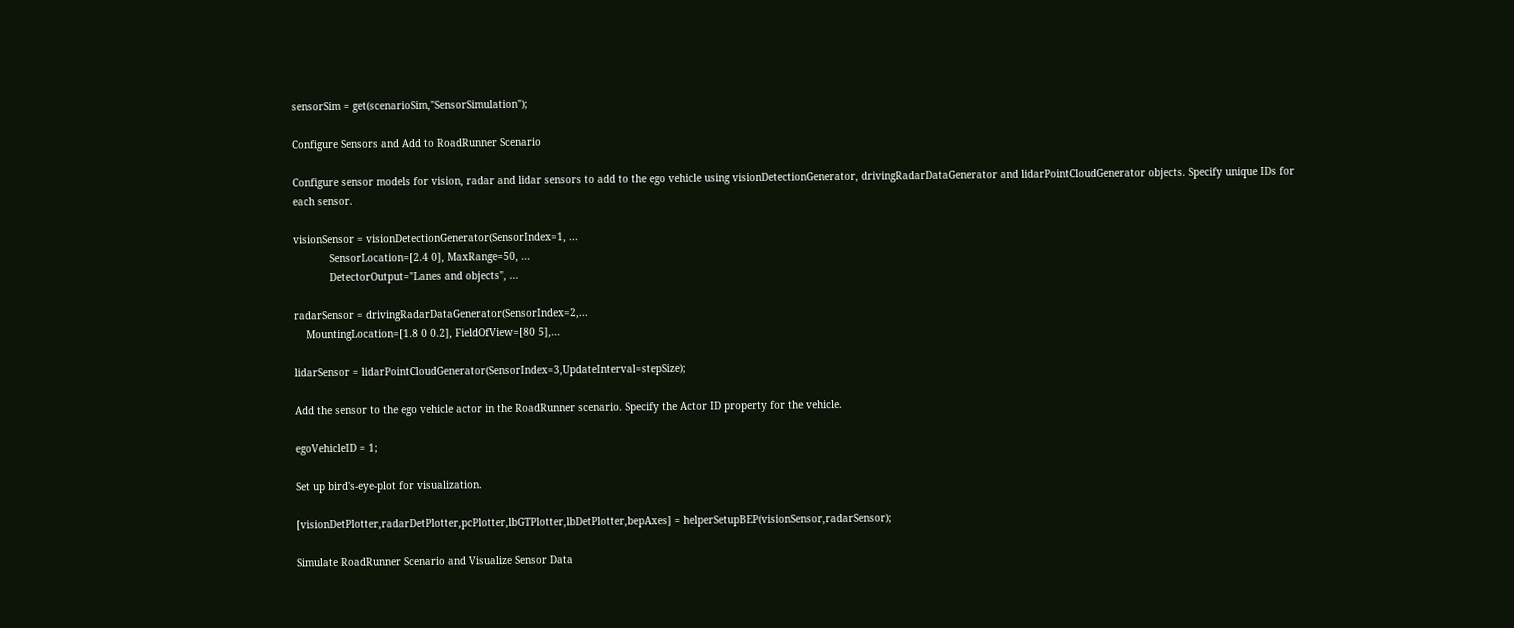sensorSim = get(scenarioSim,"SensorSimulation");

Configure Sensors and Add to RoadRunner Scenario

Configure sensor models for vision, radar and lidar sensors to add to the ego vehicle using visionDetectionGenerator, drivingRadarDataGenerator and lidarPointCloudGenerator objects. Specify unique IDs for each sensor.

visionSensor = visionDetectionGenerator(SensorIndex=1, ...
            SensorLocation=[2.4 0], MaxRange=50, ...
            DetectorOutput="Lanes and objects", ...

radarSensor = drivingRadarDataGenerator(SensorIndex=2,...
    MountingLocation=[1.8 0 0.2], FieldOfView=[80 5],...

lidarSensor = lidarPointCloudGenerator(SensorIndex=3,UpdateInterval=stepSize);

Add the sensor to the ego vehicle actor in the RoadRunner scenario. Specify the Actor ID property for the vehicle.

egoVehicleID = 1;

Set up bird's-eye-plot for visualization.

[visionDetPlotter,radarDetPlotter,pcPlotter,lbGTPlotter,lbDetPlotter,bepAxes] = helperSetupBEP(visionSensor,radarSensor);

Simulate RoadRunner Scenario and Visualize Sensor Data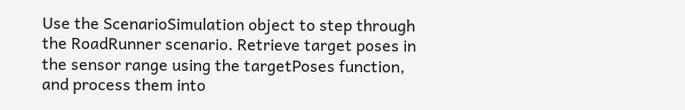Use the ScenarioSimulation object to step through the RoadRunner scenario. Retrieve target poses in the sensor range using the targetPoses function, and process them into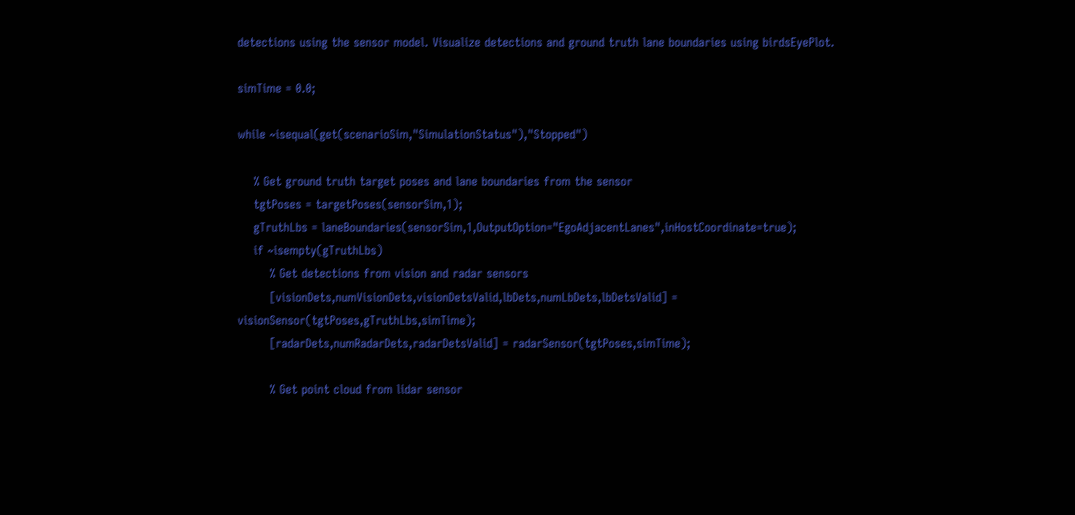detections using the sensor model. Visualize detections and ground truth lane boundaries using birdsEyePlot.

simTime = 0.0;

while ~isequal(get(scenarioSim,"SimulationStatus"),"Stopped")

    % Get ground truth target poses and lane boundaries from the sensor
    tgtPoses = targetPoses(sensorSim,1);
    gTruthLbs = laneBoundaries(sensorSim,1,OutputOption="EgoAdjacentLanes",inHostCoordinate=true);
    if ~isempty(gTruthLbs)
        % Get detections from vision and radar sensors
        [visionDets,numVisionDets,visionDetsValid,lbDets,numLbDets,lbDetsValid] = visionSensor(tgtPoses,gTruthLbs,simTime);
        [radarDets,numRadarDets,radarDetsValid] = radarSensor(tgtPoses,simTime);

        % Get point cloud from lidar sensor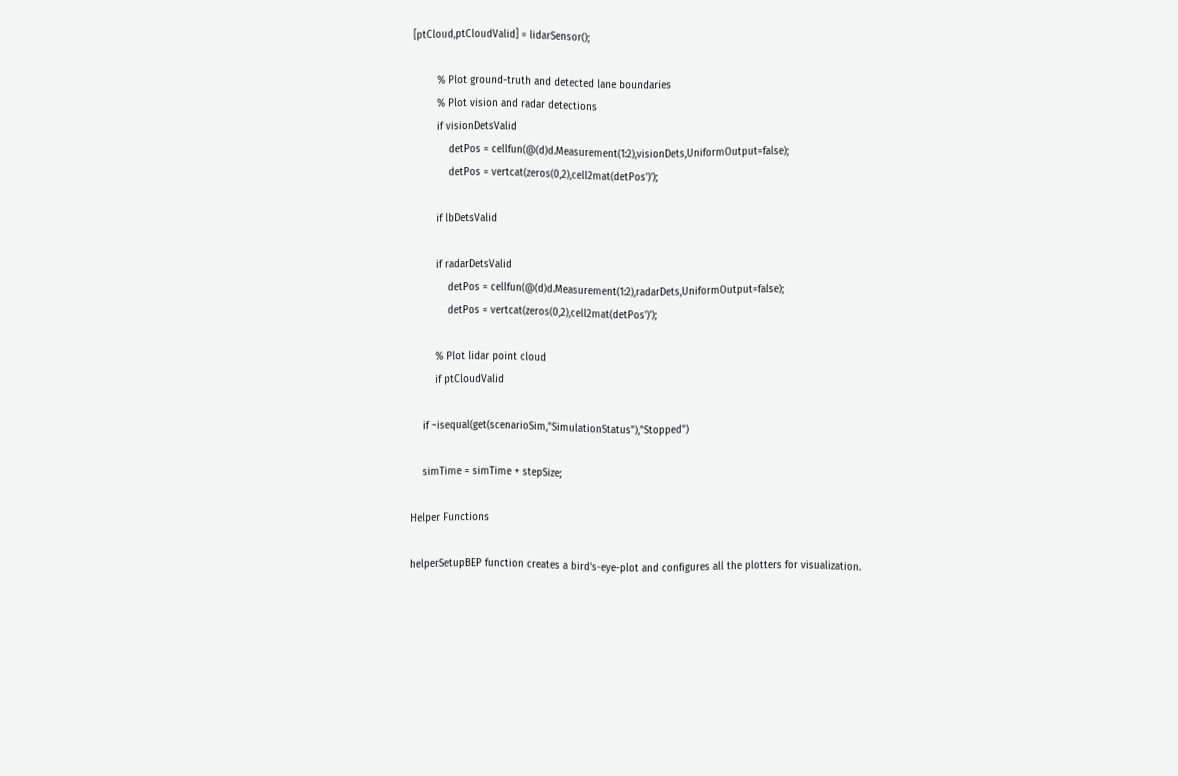[ptCloud,ptCloudValid] = lidarSensor();

        % Plot ground-truth and detected lane boundaries
        % Plot vision and radar detections
        if visionDetsValid
            detPos = cellfun(@(d)d.Measurement(1:2),visionDets,UniformOutput=false);
            detPos = vertcat(zeros(0,2),cell2mat(detPos')');

        if lbDetsValid

        if radarDetsValid
            detPos = cellfun(@(d)d.Measurement(1:2),radarDets,UniformOutput=false);
            detPos = vertcat(zeros(0,2),cell2mat(detPos')');

        % Plot lidar point cloud
        if ptCloudValid

    if ~isequal(get(scenarioSim,"SimulationStatus"),"Stopped")

    simTime = simTime + stepSize;

Helper Functions

helperSetupBEP function creates a bird's-eye-plot and configures all the plotters for visualization.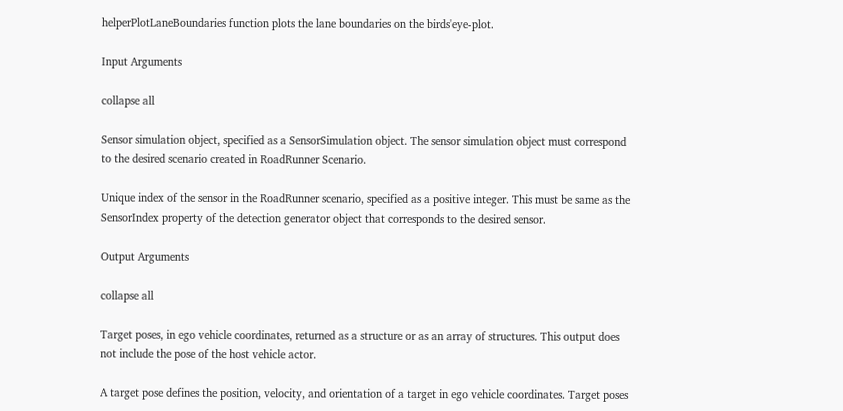helperPlotLaneBoundaries function plots the lane boundaries on the birds'eye-plot.

Input Arguments

collapse all

Sensor simulation object, specified as a SensorSimulation object. The sensor simulation object must correspond to the desired scenario created in RoadRunner Scenario.

Unique index of the sensor in the RoadRunner scenario, specified as a positive integer. This must be same as the SensorIndex property of the detection generator object that corresponds to the desired sensor.

Output Arguments

collapse all

Target poses, in ego vehicle coordinates, returned as a structure or as an array of structures. This output does not include the pose of the host vehicle actor.

A target pose defines the position, velocity, and orientation of a target in ego vehicle coordinates. Target poses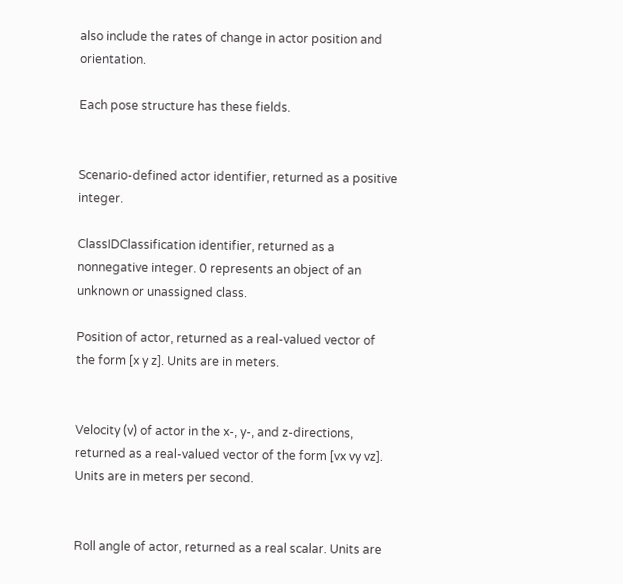also include the rates of change in actor position and orientation.

Each pose structure has these fields.


Scenario-defined actor identifier, returned as a positive integer.

ClassIDClassification identifier, returned as a nonnegative integer. 0 represents an object of an unknown or unassigned class.

Position of actor, returned as a real-valued vector of the form [x y z]. Units are in meters.


Velocity (v) of actor in the x-, y-, and z-directions, returned as a real-valued vector of the form [vx vy vz]. Units are in meters per second.


Roll angle of actor, returned as a real scalar. Units are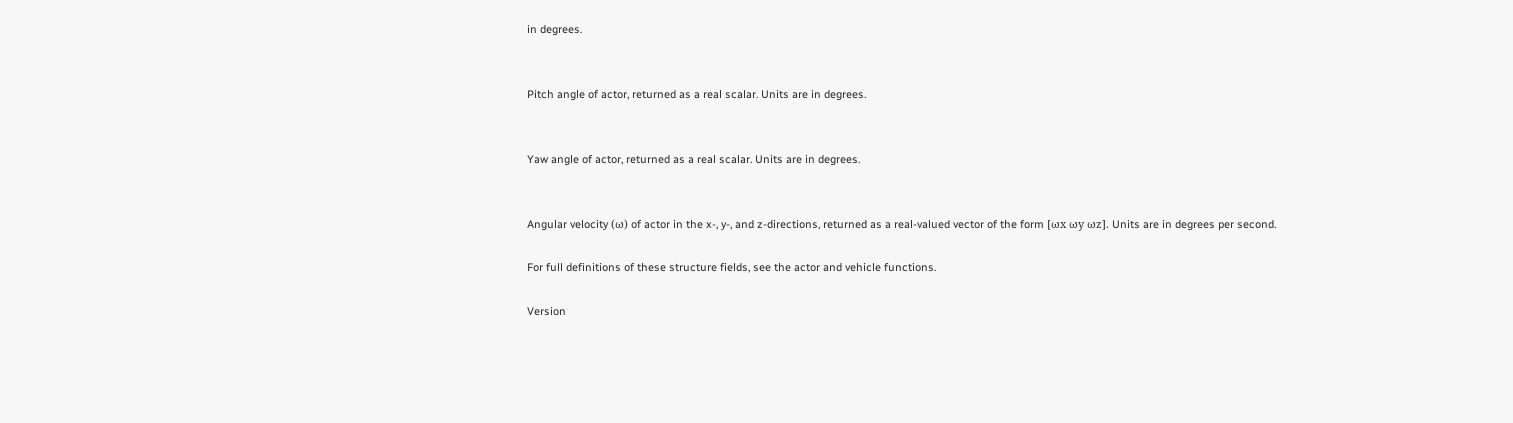in degrees.


Pitch angle of actor, returned as a real scalar. Units are in degrees.


Yaw angle of actor, returned as a real scalar. Units are in degrees.


Angular velocity (ω) of actor in the x-, y-, and z-directions, returned as a real-valued vector of the form [ωx ωy ωz]. Units are in degrees per second.

For full definitions of these structure fields, see the actor and vehicle functions.

Version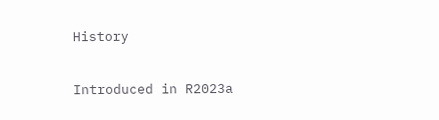History

Introduced in R2023a